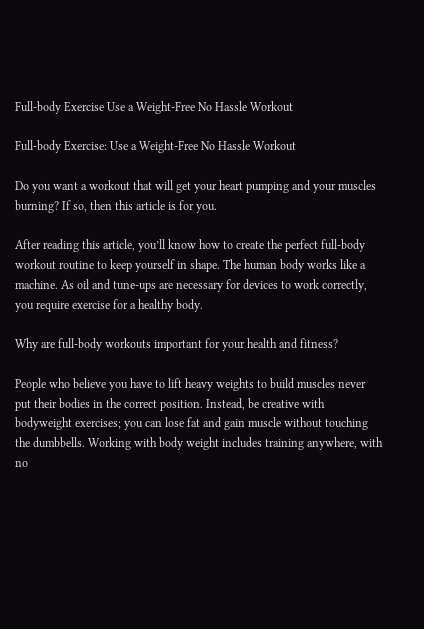Full-body Exercise Use a Weight-Free No Hassle Workout

Full-body Exercise: Use a Weight-Free No Hassle Workout

Do you want a workout that will get your heart pumping and your muscles burning? If so, then this article is for you.

After reading this article, you’ll know how to create the perfect full-body workout routine to keep yourself in shape. The human body works like a machine. As oil and tune-ups are necessary for devices to work correctly, you require exercise for a healthy body.

Why are full-body workouts important for your health and fitness?

People who believe you have to lift heavy weights to build muscles never put their bodies in the correct position. Instead, be creative with bodyweight exercises; you can lose fat and gain muscle without touching the dumbbells. Working with body weight includes training anywhere, with no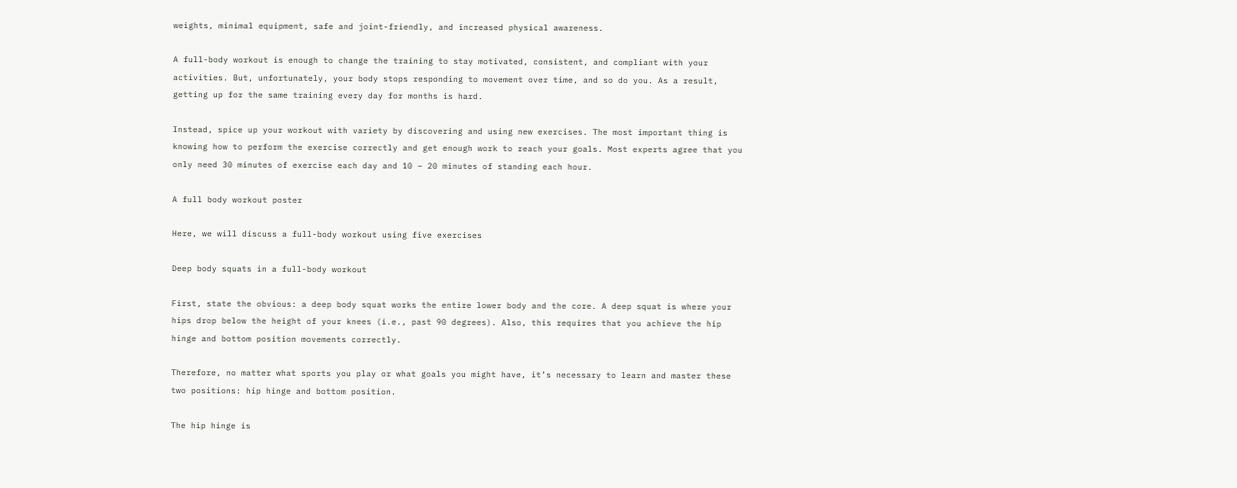weights, minimal equipment, safe and joint-friendly, and increased physical awareness.

A full-body workout is enough to change the training to stay motivated, consistent, and compliant with your activities. But, unfortunately, your body stops responding to movement over time, and so do you. As a result, getting up for the same training every day for months is hard.

Instead, spice up your workout with variety by discovering and using new exercises. The most important thing is knowing how to perform the exercise correctly and get enough work to reach your goals. Most experts agree that you only need 30 minutes of exercise each day and 10 – 20 minutes of standing each hour.

A full body workout poster

Here, we will discuss a full-body workout using five exercises

Deep body squats in a full-body workout

First, state the obvious: a deep body squat works the entire lower body and the core. A deep squat is where your hips drop below the height of your knees (i.e., past 90 degrees). Also, this requires that you achieve the hip hinge and bottom position movements correctly.

Therefore, no matter what sports you play or what goals you might have, it’s necessary to learn and master these two positions: hip hinge and bottom position.

The hip hinge is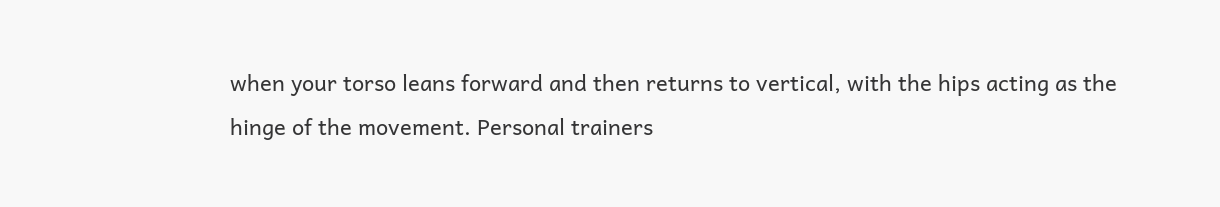when your torso leans forward and then returns to vertical, with the hips acting as the hinge of the movement. Personal trainers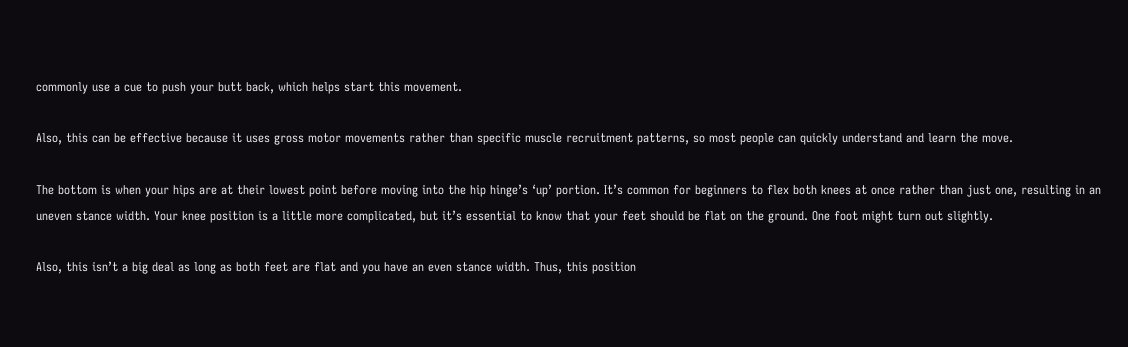commonly use a cue to push your butt back, which helps start this movement.

Also, this can be effective because it uses gross motor movements rather than specific muscle recruitment patterns, so most people can quickly understand and learn the move.

The bottom is when your hips are at their lowest point before moving into the hip hinge’s ‘up’ portion. It’s common for beginners to flex both knees at once rather than just one, resulting in an uneven stance width. Your knee position is a little more complicated, but it’s essential to know that your feet should be flat on the ground. One foot might turn out slightly.

Also, this isn’t a big deal as long as both feet are flat and you have an even stance width. Thus, this position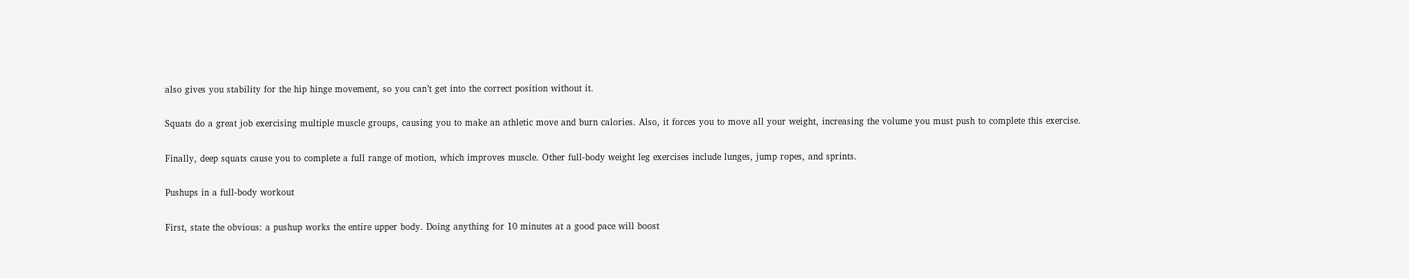also gives you stability for the hip hinge movement, so you can’t get into the correct position without it.

Squats do a great job exercising multiple muscle groups, causing you to make an athletic move and burn calories. Also, it forces you to move all your weight, increasing the volume you must push to complete this exercise.

Finally, deep squats cause you to complete a full range of motion, which improves muscle. Other full-body weight leg exercises include lunges, jump ropes, and sprints.

Pushups in a full-body workout

First, state the obvious: a pushup works the entire upper body. Doing anything for 10 minutes at a good pace will boost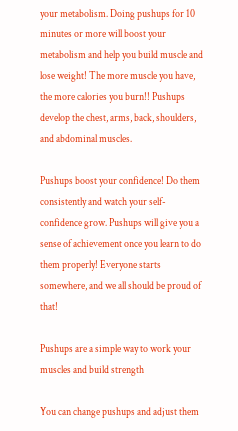your metabolism. Doing pushups for 10 minutes or more will boost your metabolism and help you build muscle and lose weight! The more muscle you have, the more calories you burn!! Pushups develop the chest, arms, back, shoulders, and abdominal muscles.

Pushups boost your confidence! Do them consistently and watch your self-confidence grow. Pushups will give you a sense of achievement once you learn to do them properly! Everyone starts somewhere, and we all should be proud of that!

Pushups are a simple way to work your muscles and build strength

You can change pushups and adjust them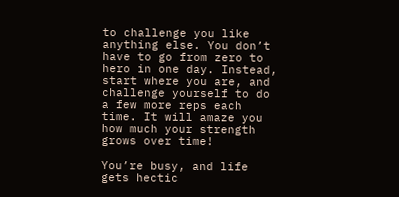to challenge you like anything else. You don’t have to go from zero to hero in one day. Instead, start where you are, and challenge yourself to do a few more reps each time. It will amaze you how much your strength grows over time!

You’re busy, and life gets hectic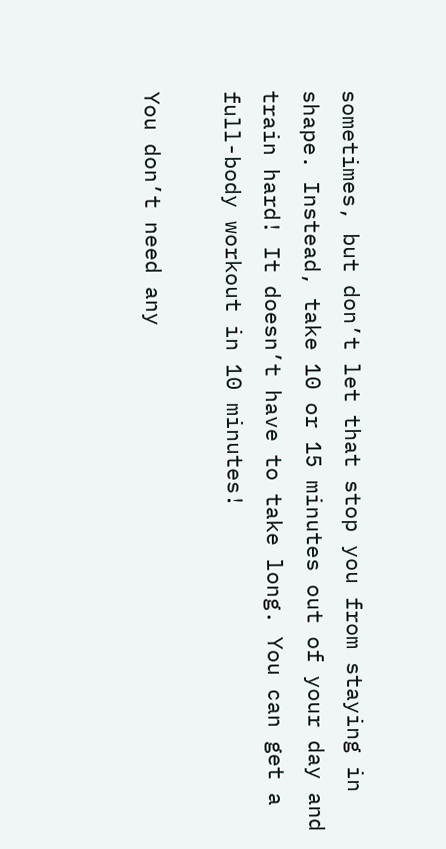sometimes, but don’t let that stop you from staying in shape. Instead, take 10 or 15 minutes out of your day and train hard! It doesn’t have to take long. You can get a full-body workout in 10 minutes!

You don’t need any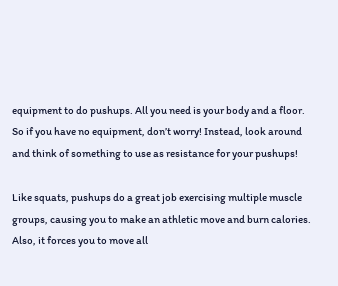equipment to do pushups. All you need is your body and a floor. So if you have no equipment, don’t worry! Instead, look around and think of something to use as resistance for your pushups!

Like squats, pushups do a great job exercising multiple muscle groups, causing you to make an athletic move and burn calories. Also, it forces you to move all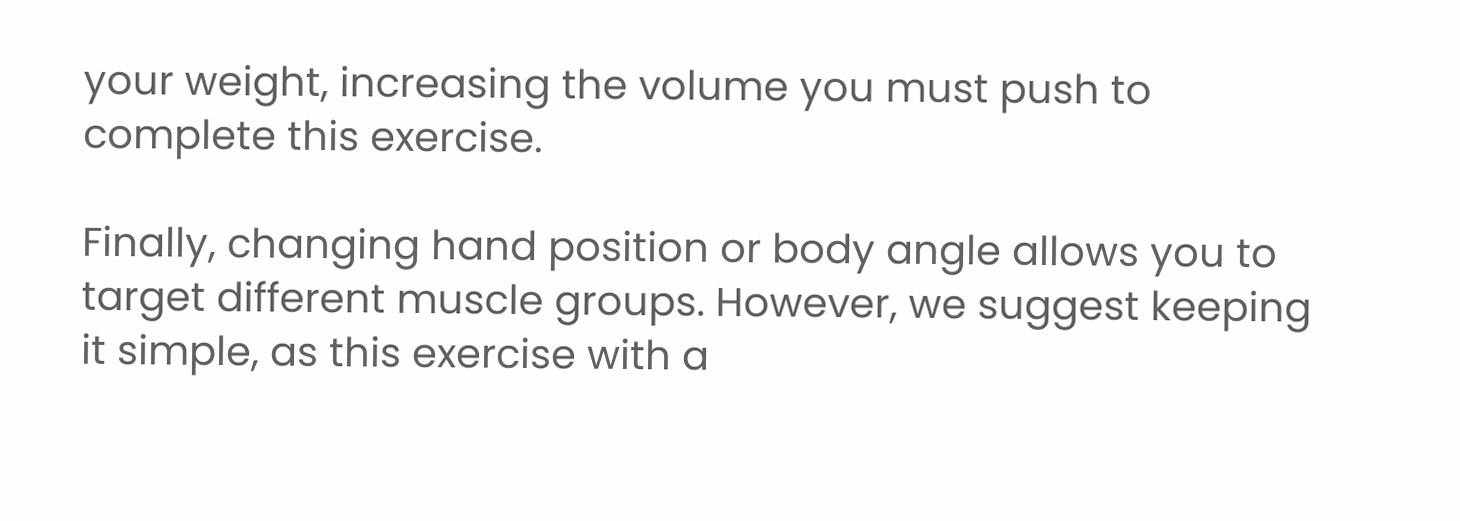your weight, increasing the volume you must push to complete this exercise.

Finally, changing hand position or body angle allows you to target different muscle groups. However, we suggest keeping it simple, as this exercise with a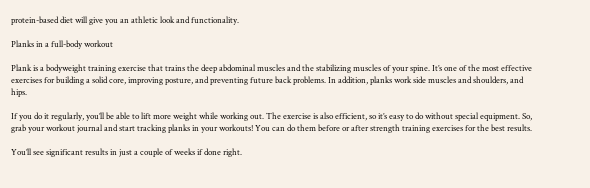protein-based diet will give you an athletic look and functionality.

Planks in a full-body workout

Plank is a bodyweight training exercise that trains the deep abdominal muscles and the stabilizing muscles of your spine. It’s one of the most effective exercises for building a solid core, improving posture, and preventing future back problems. In addition, planks work side muscles and shoulders, and hips.

If you do it regularly, you’ll be able to lift more weight while working out. The exercise is also efficient, so it’s easy to do without special equipment. So, grab your workout journal and start tracking planks in your workouts! You can do them before or after strength training exercises for the best results.

You’ll see significant results in just a couple of weeks if done right.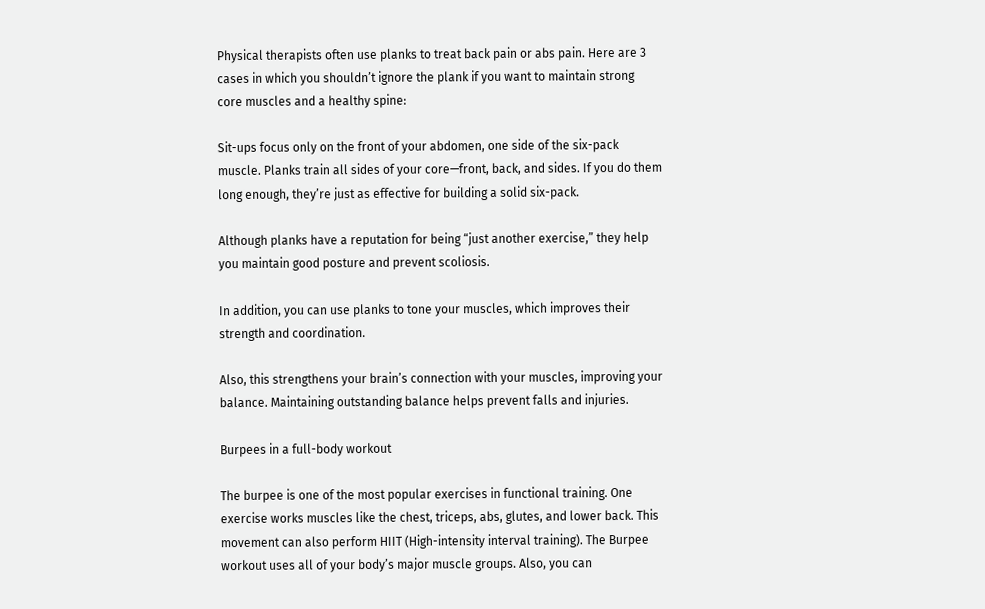Physical therapists often use planks to treat back pain or abs pain. Here are 3 cases in which you shouldn’t ignore the plank if you want to maintain strong core muscles and a healthy spine:

Sit-ups focus only on the front of your abdomen, one side of the six-pack muscle. Planks train all sides of your core—front, back, and sides. If you do them long enough, they’re just as effective for building a solid six-pack.

Although planks have a reputation for being “just another exercise,” they help you maintain good posture and prevent scoliosis.

In addition, you can use planks to tone your muscles, which improves their strength and coordination.

Also, this strengthens your brain’s connection with your muscles, improving your balance. Maintaining outstanding balance helps prevent falls and injuries.

Burpees in a full-body workout

The burpee is one of the most popular exercises in functional training. One exercise works muscles like the chest, triceps, abs, glutes, and lower back. This movement can also perform HIIT (High-intensity interval training). The Burpee workout uses all of your body’s major muscle groups. Also, you can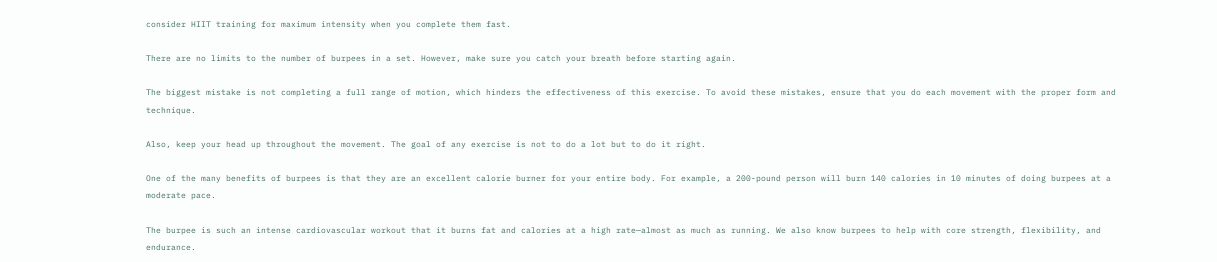consider HIIT training for maximum intensity when you complete them fast.

There are no limits to the number of burpees in a set. However, make sure you catch your breath before starting again.

The biggest mistake is not completing a full range of motion, which hinders the effectiveness of this exercise. To avoid these mistakes, ensure that you do each movement with the proper form and technique.

Also, keep your head up throughout the movement. The goal of any exercise is not to do a lot but to do it right.

One of the many benefits of burpees is that they are an excellent calorie burner for your entire body. For example, a 200-pound person will burn 140 calories in 10 minutes of doing burpees at a moderate pace.

The burpee is such an intense cardiovascular workout that it burns fat and calories at a high rate—almost as much as running. We also know burpees to help with core strength, flexibility, and endurance.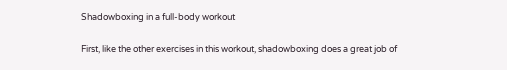Shadowboxing in a full-body workout

First, like the other exercises in this workout, shadowboxing does a great job of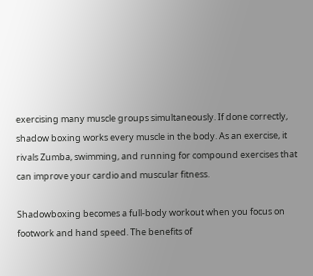exercising many muscle groups simultaneously. If done correctly, shadow boxing works every muscle in the body. As an exercise, it rivals Zumba, swimming, and running for compound exercises that can improve your cardio and muscular fitness.

Shadowboxing becomes a full-body workout when you focus on footwork and hand speed. The benefits of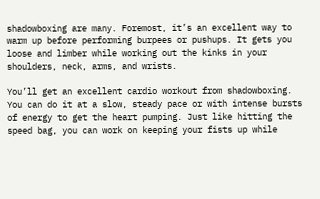shadowboxing are many. Foremost, it’s an excellent way to warm up before performing burpees or pushups. It gets you loose and limber while working out the kinks in your shoulders, neck, arms, and wrists.

You’ll get an excellent cardio workout from shadowboxing. You can do it at a slow, steady pace or with intense bursts of energy to get the heart pumping. Just like hitting the speed bag, you can work on keeping your fists up while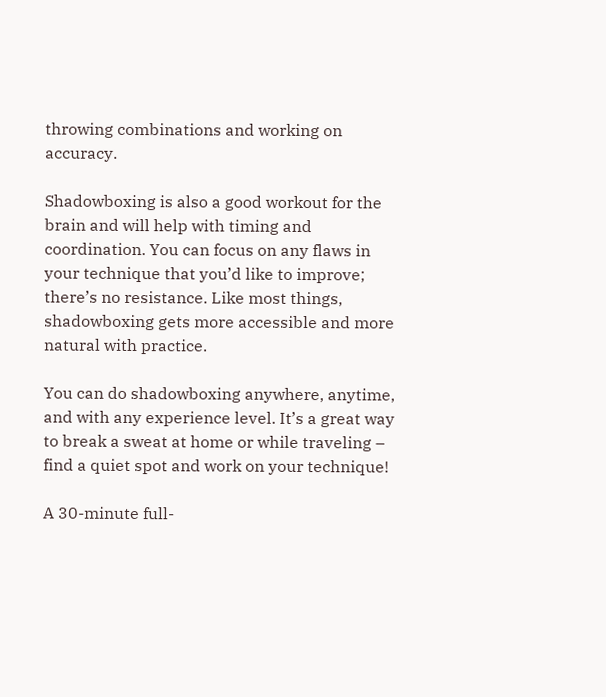throwing combinations and working on accuracy.

Shadowboxing is also a good workout for the brain and will help with timing and coordination. You can focus on any flaws in your technique that you’d like to improve; there’s no resistance. Like most things, shadowboxing gets more accessible and more natural with practice.

You can do shadowboxing anywhere, anytime, and with any experience level. It’s a great way to break a sweat at home or while traveling – find a quiet spot and work on your technique!

A 30-minute full-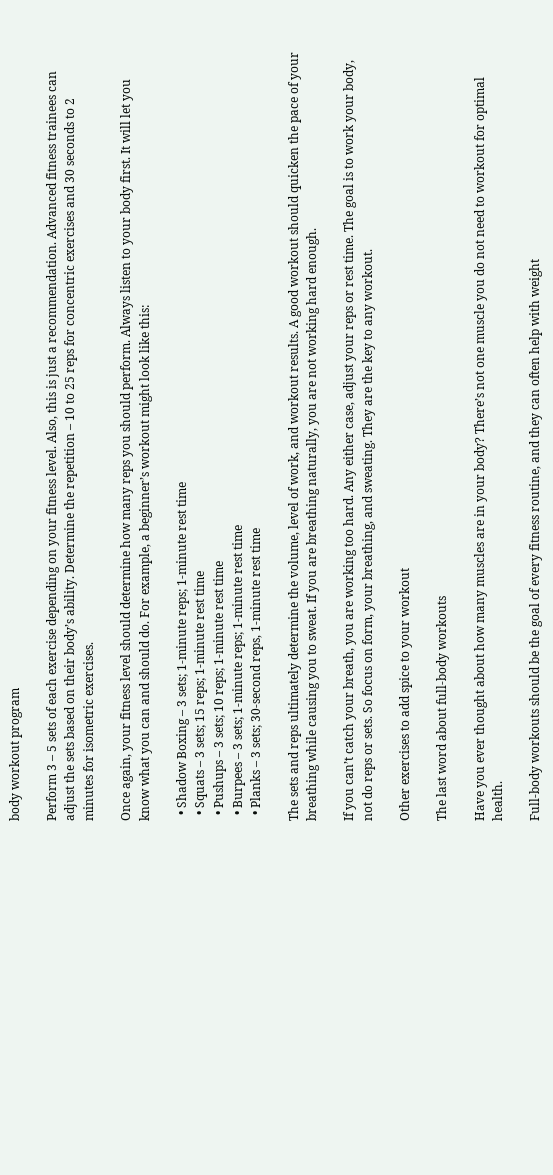body workout program

Perform 3 – 5 sets of each exercise depending on your fitness level. Also, this is just a recommendation. Advanced fitness trainees can adjust the sets based on their body’s ability. Determine the repetition – 10 to 25 reps for concentric exercises and 30 seconds to 2 minutes for isometric exercises.

Once again, your fitness level should determine how many reps you should perform. Always listen to your body first. It will let you know what you can and should do. For example, a beginner’s workout might look like this:

  • Shadow Boxing – 3 sets; 1-minute reps; 1-minute rest time
  • Squats – 3 sets; 15 reps; 1-minute rest time
  • Pushups – 3 sets; 10 reps; 1-minute rest time
  • Burpees – 3 sets; 1-minute reps; 1-minute rest time
  • Planks – 3 sets; 30-second reps, 1-minute rest time

The sets and reps ultimately determine the volume, level of work, and workout results. A good workout should quicken the pace of your breathing while causing you to sweat. If you are breathing naturally, you are not working hard enough.

If you can’t catch your breath, you are working too hard. Any either case, adjust your reps or rest time. The goal is to work your body, not do reps or sets. So focus on form, your breathing, and sweating. They are the key to any workout.

Other exercises to add spice to your workout

The last word about full-body workouts

Have you ever thought about how many muscles are in your body? There’s not one muscle you do not need to workout for optimal health.

Full-body workouts should be the goal of every fitness routine, and they can often help with weight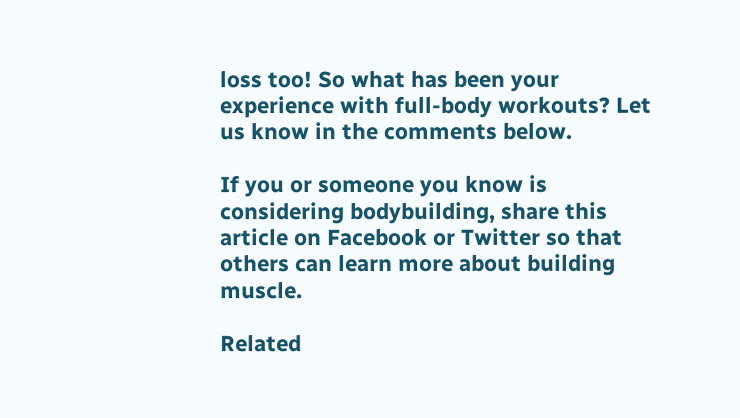loss too! So what has been your experience with full-body workouts? Let us know in the comments below.

If you or someone you know is considering bodybuilding, share this article on Facebook or Twitter so that others can learn more about building muscle.

Related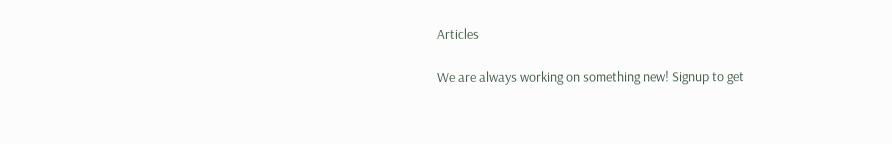Articles

We are always working on something new! Signup to get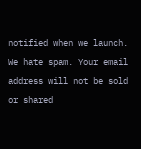notified when we launch.
We hate spam. Your email address will not be sold or shared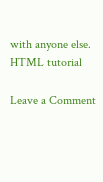with anyone else.
HTML tutorial

Leave a Comment